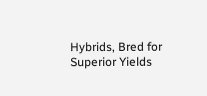Hybrids, Bred for Superior Yields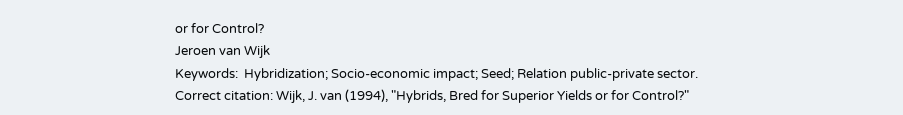or for Control?
Jeroen van Wijk
Keywords:  Hybridization; Socio-economic impact; Seed; Relation public-private sector.
Correct citation: Wijk, J. van (1994), "Hybrids, Bred for Superior Yields or for Control?"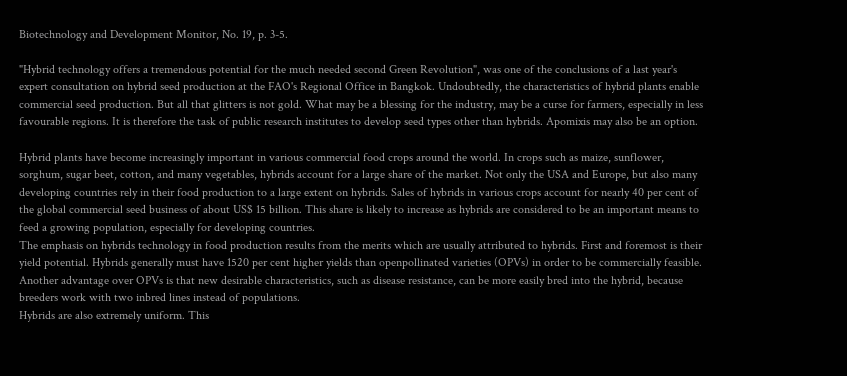Biotechnology and Development Monitor, No. 19, p. 3-5.

"Hybrid technology offers a tremendous potential for the much needed second Green Revolution", was one of the conclusions of a last year's expert consultation on hybrid seed production at the FAO's Regional Office in Bangkok. Undoubtedly, the characteristics of hybrid plants enable commercial seed production. But all that glitters is not gold. What may be a blessing for the industry, may be a curse for farmers, especially in less favourable regions. It is therefore the task of public research institutes to develop seed types other than hybrids. Apomixis may also be an option.

Hybrid plants have become increasingly important in various commercial food crops around the world. In crops such as maize, sunflower, sorghum, sugar beet, cotton, and many vegetables, hybrids account for a large share of the market. Not only the USA and Europe, but also many developing countries rely in their food production to a large extent on hybrids. Sales of hybrids in various crops account for nearly 40 per cent of the global commercial seed business of about US$ 15 billion. This share is likely to increase as hybrids are considered to be an important means to feed a growing population, especially for developing countries.
The emphasis on hybrids technology in food production results from the merits which are usually attributed to hybrids. First and foremost is their yield potential. Hybrids generally must have 1520 per cent higher yields than openpollinated varieties (OPVs) in order to be commercially feasible. Another advantage over OPVs is that new desirable characteristics, such as disease resistance, can be more easily bred into the hybrid, because breeders work with two inbred lines instead of populations.
Hybrids are also extremely uniform. This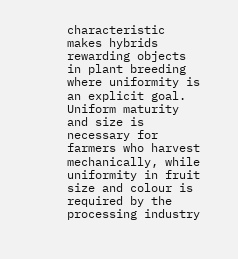characteristic makes hybrids rewarding objects in plant breeding where uniformity is an explicit goal. Uniform maturity and size is necessary for farmers who harvest mechanically, while uniformity in fruit size and colour is required by the processing industry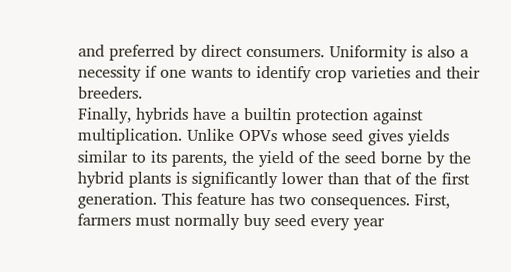and preferred by direct consumers. Uniformity is also a necessity if one wants to identify crop varieties and their breeders.
Finally, hybrids have a builtin protection against multiplication. Unlike OPVs whose seed gives yields similar to its parents, the yield of the seed borne by the hybrid plants is significantly lower than that of the first generation. This feature has two consequences. First, farmers must normally buy seed every year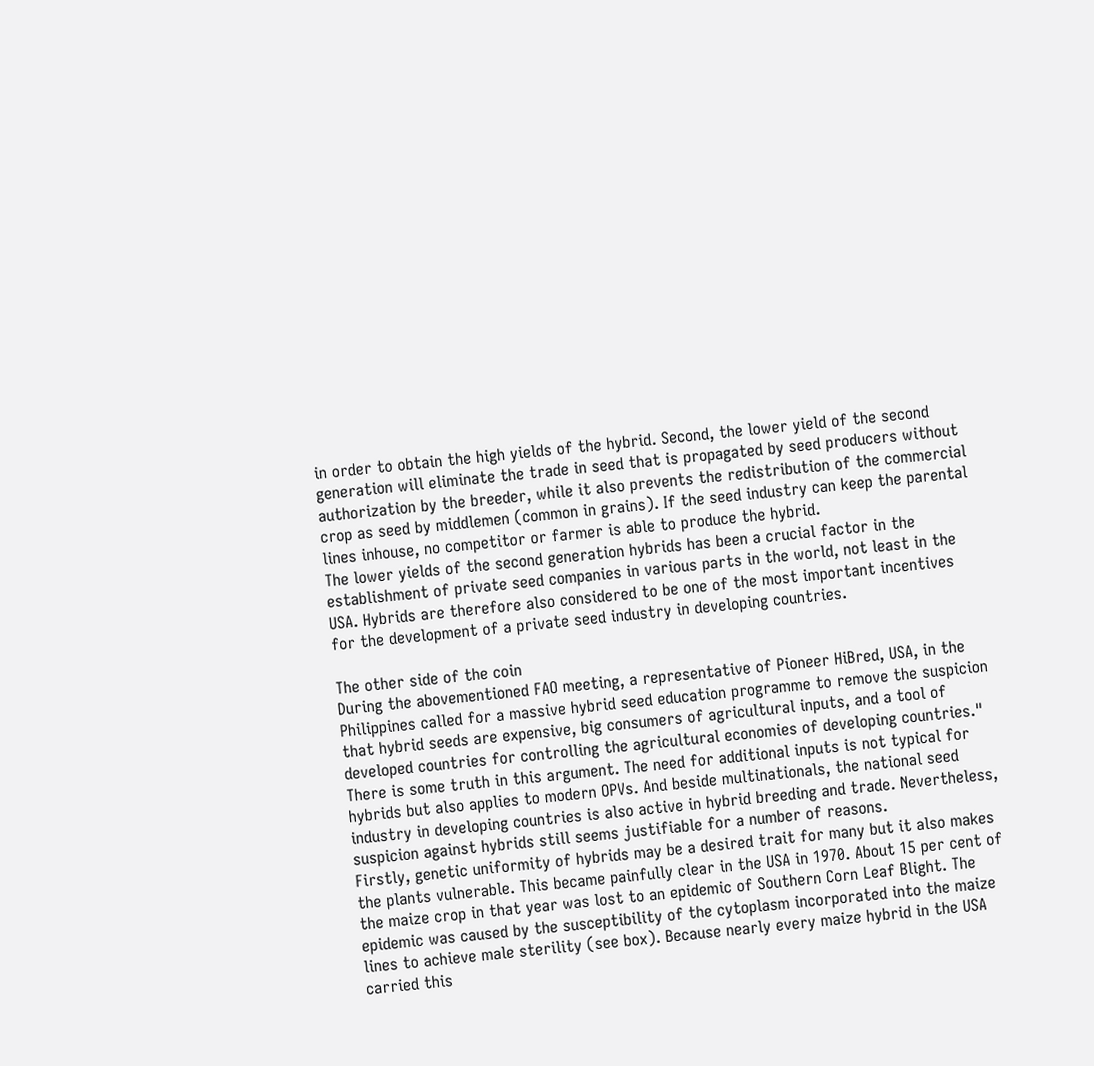in order to obtain the high yields of the hybrid. Second, the lower yield of the second generation will eliminate the trade in seed that is propagated by seed producers without authorization by the breeder, while it also prevents the redistribution of the commercial crop as seed by middlemen (common in grains). If the seed industry can keep the parental lines inhouse, no competitor or farmer is able to produce the hybrid.
The lower yields of the second generation hybrids has been a crucial factor in the establishment of private seed companies in various parts in the world, not least in the USA. Hybrids are therefore also considered to be one of the most important incentives for the development of a private seed industry in developing countries.

The other side of the coin
During the abovementioned FAO meeting, a representative of Pioneer HiBred, USA, in the Philippines called for a massive hybrid seed education programme to remove the suspicion that hybrid seeds are expensive, big consumers of agricultural inputs, and a tool of developed countries for controlling the agricultural economies of developing countries." There is some truth in this argument. The need for additional inputs is not typical for hybrids but also applies to modern OPVs. And beside multinationals, the national seed industry in developing countries is also active in hybrid breeding and trade. Nevertheless, suspicion against hybrids still seems justifiable for a number of reasons.
Firstly, genetic uniformity of hybrids may be a desired trait for many but it also makes the plants vulnerable. This became painfully clear in the USA in 1970. About 15 per cent of the maize crop in that year was lost to an epidemic of Southern Corn Leaf Blight. The epidemic was caused by the susceptibility of the cytoplasm incorporated into the maize lines to achieve male sterility (see box). Because nearly every maize hybrid in the USA carried this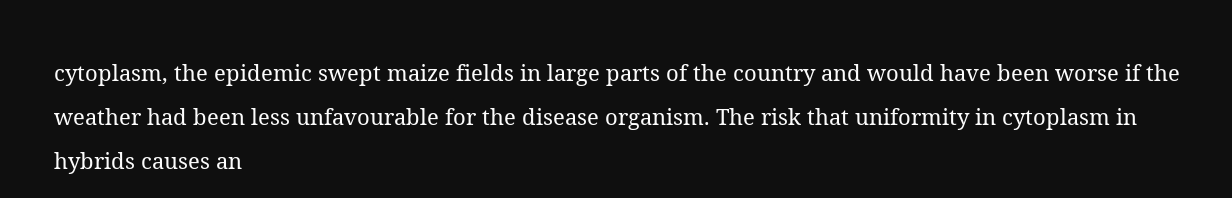cytoplasm, the epidemic swept maize fields in large parts of the country and would have been worse if the weather had been less unfavourable for the disease organism. The risk that uniformity in cytoplasm in hybrids causes an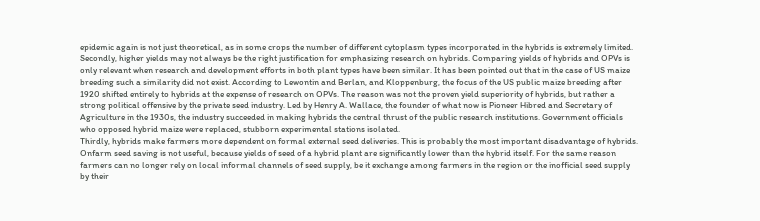epidemic again is not just theoretical, as in some crops the number of different cytoplasm types incorporated in the hybrids is extremely limited.
Secondly, higher yields may not always be the right justification for emphasizing research on hybrids. Comparing yields of hybrids and OPVs is only relevant when research and development efforts in both plant types have been similar. It has been pointed out that in the case of US maize breeding such a similarity did not exist. According to Lewontin and Berlan, and Kloppenburg, the focus of the US public maize breeding after 1920 shifted entirely to hybrids at the expense of research on OPVs. The reason was not the proven yield superiority of hybrids, but rather a strong political offensive by the private seed industry. Led by Henry A. Wallace, the founder of what now is Pioneer Hibred and Secretary of Agriculture in the 1930s, the industry succeeded in making hybrids the central thrust of the public research institutions. Government officials who opposed hybrid maize were replaced, stubborn experimental stations isolated.
Thirdly, hybrids make farmers more dependent on formal external seed deliveries. This is probably the most important disadvantage of hybrids. Onfarm seed saving is not useful, because yields of seed of a hybrid plant are significantly lower than the hybrid itself. For the same reason farmers can no longer rely on local informal channels of seed supply, be it exchange among farmers in the region or the inofficial seed supply by their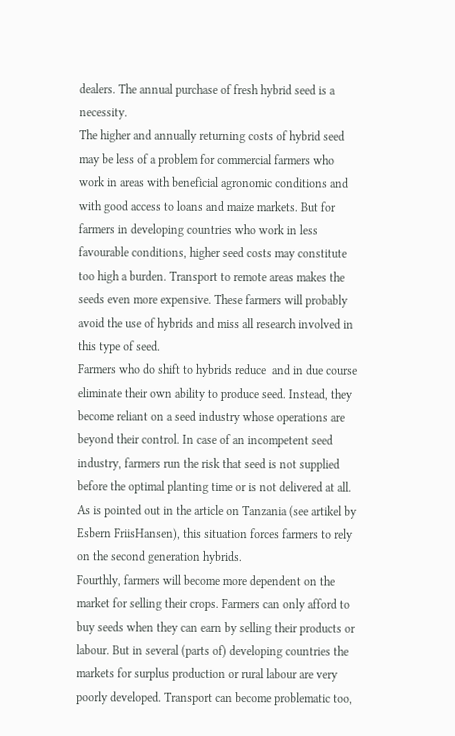dealers. The annual purchase of fresh hybrid seed is a necessity.
The higher and annually returning costs of hybrid seed may be less of a problem for commercial farmers who work in areas with beneficial agronomic conditions and with good access to loans and maize markets. But for farmers in developing countries who work in less favourable conditions, higher seed costs may constitute too high a burden. Transport to remote areas makes the seeds even more expensive. These farmers will probably avoid the use of hybrids and miss all research involved in this type of seed.
Farmers who do shift to hybrids reduce  and in due course eliminate their own ability to produce seed. Instead, they become reliant on a seed industry whose operations are beyond their control. In case of an incompetent seed industry, farmers run the risk that seed is not supplied before the optimal planting time or is not delivered at all. As is pointed out in the article on Tanzania (see artikel by Esbern FriisHansen), this situation forces farmers to rely on the second generation hybrids.
Fourthly, farmers will become more dependent on the market for selling their crops. Farmers can only afford to buy seeds when they can earn by selling their products or labour. But in several (parts of) developing countries the markets for surplus production or rural labour are very poorly developed. Transport can become problematic too,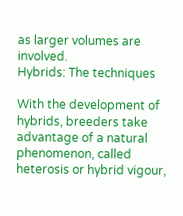as larger volumes are involved.
Hybrids: The techniques

With the development of hybrids, breeders take advantage of a natural phenomenon, called heterosis or hybrid vigour,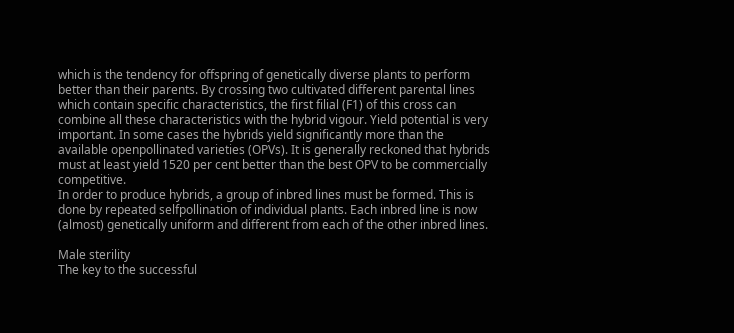which is the tendency for offspring of genetically diverse plants to perform better than their parents. By crossing two cultivated different parental lines which contain specific characteristics, the first filial (F1) of this cross can combine all these characteristics with the hybrid vigour. Yield potential is very important. In some cases the hybrids yield significantly more than the available openpollinated varieties (OPVs). It is generally reckoned that hybrids must at least yield 1520 per cent better than the best OPV to be commercially competitive.
In order to produce hybrids, a group of inbred lines must be formed. This is done by repeated selfpollination of individual plants. Each inbred line is now (almost) genetically uniform and different from each of the other inbred lines.

Male sterility
The key to the successful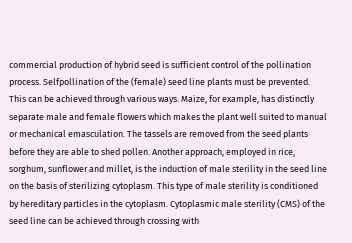commercial production of hybrid seed is sufficient control of the pollination process. Selfpollination of the (female) seed line plants must be prevented. This can be achieved through various ways. Maize, for example, has distinctly separate male and female flowers which makes the plant well suited to manual or mechanical emasculation. The tassels are removed from the seed plants before they are able to shed pollen. Another approach, employed in rice, sorghum, sunflower and millet, is the induction of male sterility in the seed line on the basis of sterilizing cytoplasm. This type of male sterility is conditioned by hereditary particles in the cytoplasm. Cytoplasmic male sterility (CMS) of the seed line can be achieved through crossing with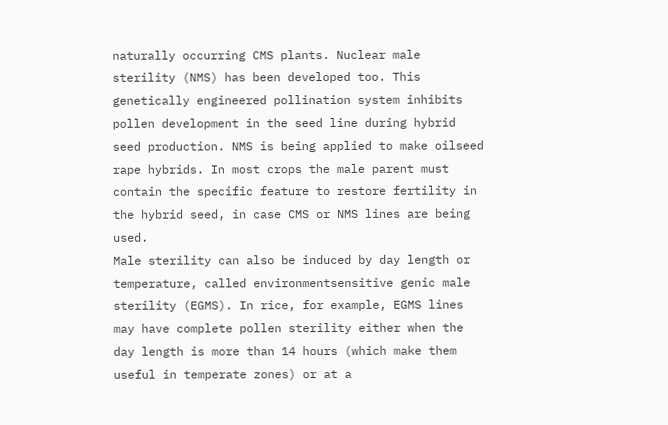naturally occurring CMS plants. Nuclear male sterility (NMS) has been developed too. This genetically engineered pollination system inhibits pollen development in the seed line during hybrid seed production. NMS is being applied to make oilseed rape hybrids. In most crops the male parent must contain the specific feature to restore fertility in the hybrid seed, in case CMS or NMS lines are being used.
Male sterility can also be induced by day length or temperature, called environmentsensitive genic male sterility (EGMS). In rice, for example, EGMS lines may have complete pollen sterility either when the day length is more than 14 hours (which make them useful in temperate zones) or at a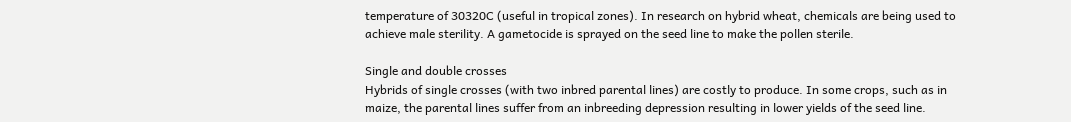temperature of 30320C (useful in tropical zones). In research on hybrid wheat, chemicals are being used to achieve male sterility. A gametocide is sprayed on the seed line to make the pollen sterile.

Single and double crosses
Hybrids of single crosses (with two inbred parental lines) are costly to produce. In some crops, such as in maize, the parental lines suffer from an inbreeding depression resulting in lower yields of the seed line.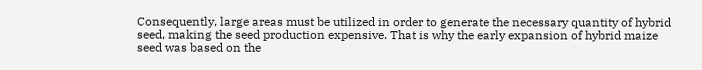Consequently, large areas must be utilized in order to generate the necessary quantity of hybrid seed, making the seed production expensive. That is why the early expansion of hybrid maize seed was based on the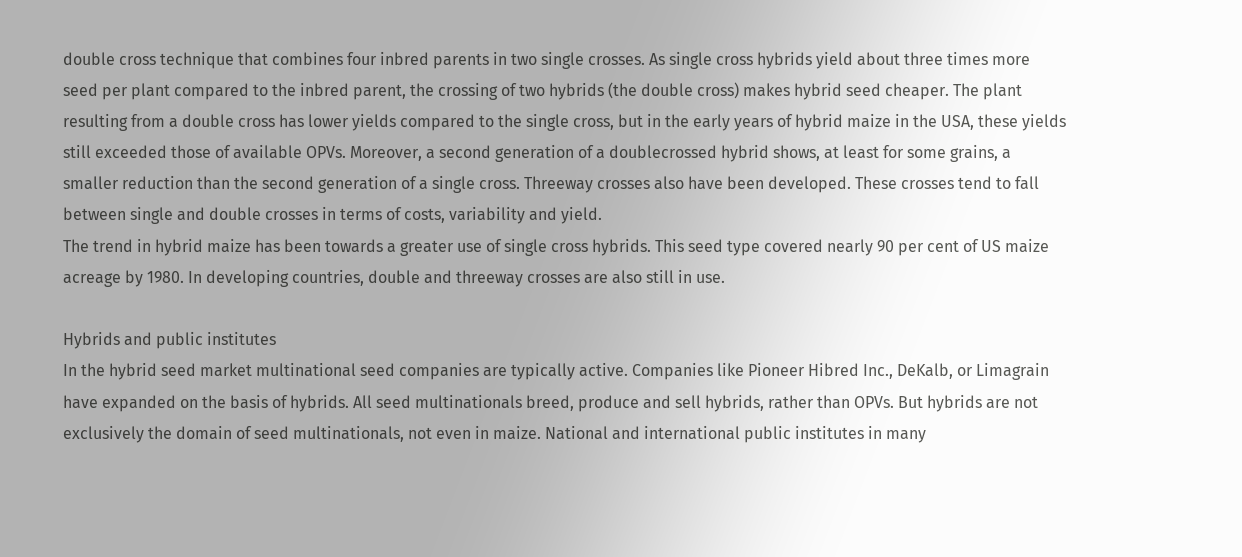double cross technique that combines four inbred parents in two single crosses. As single cross hybrids yield about three times more seed per plant compared to the inbred parent, the crossing of two hybrids (the double cross) makes hybrid seed cheaper. The plant resulting from a double cross has lower yields compared to the single cross, but in the early years of hybrid maize in the USA, these yields still exceeded those of available OPVs. Moreover, a second generation of a doublecrossed hybrid shows, at least for some grains, a smaller reduction than the second generation of a single cross. Threeway crosses also have been developed. These crosses tend to fall between single and double crosses in terms of costs, variability and yield.
The trend in hybrid maize has been towards a greater use of single cross hybrids. This seed type covered nearly 90 per cent of US maize acreage by 1980. In developing countries, double and threeway crosses are also still in use.

Hybrids and public institutes
In the hybrid seed market multinational seed companies are typically active. Companies like Pioneer Hibred Inc., DeKalb, or Limagrain have expanded on the basis of hybrids. All seed multinationals breed, produce and sell hybrids, rather than OPVs. But hybrids are not exclusively the domain of seed multinationals, not even in maize. National and international public institutes in many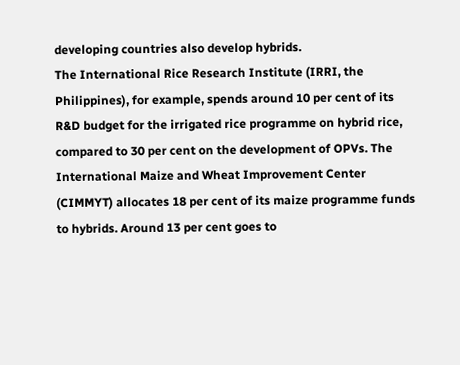developing countries also develop hybrids.
The International Rice Research Institute (IRRI, the Philippines), for example, spends around 10 per cent of its R&D budget for the irrigated rice programme on hybrid rice, compared to 30 per cent on the development of OPVs. The International Maize and Wheat Improvement Center (CIMMYT) allocates 18 per cent of its maize programme funds to hybrids. Around 13 per cent goes to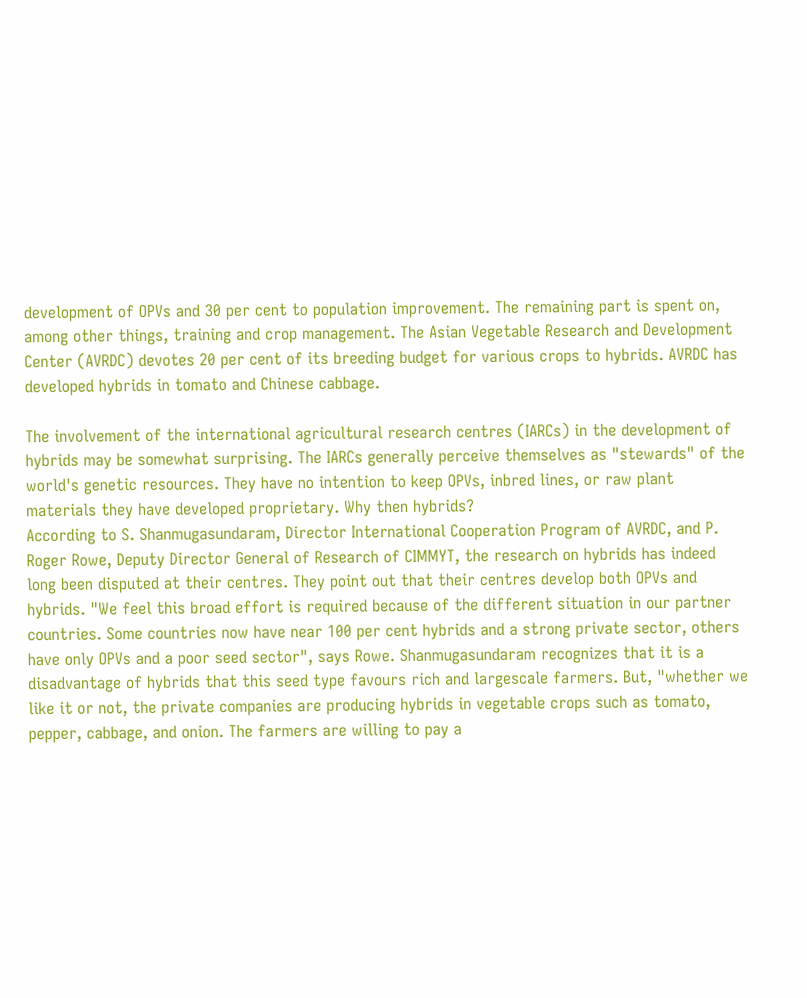development of OPVs and 30 per cent to population improvement. The remaining part is spent on, among other things, training and crop management. The Asian Vegetable Research and Development Center (AVRDC) devotes 20 per cent of its breeding budget for various crops to hybrids. AVRDC has developed hybrids in tomato and Chinese cabbage.

The involvement of the international agricultural research centres (IARCs) in the development of hybrids may be somewhat surprising. The IARCs generally perceive themselves as "stewards" of the world's genetic resources. They have no intention to keep OPVs, inbred lines, or raw plant materials they have developed proprietary. Why then hybrids?
According to S. Shanmugasundaram, Director International Cooperation Program of AVRDC, and P. Roger Rowe, Deputy Director General of Research of CIMMYT, the research on hybrids has indeed long been disputed at their centres. They point out that their centres develop both OPVs and hybrids. "We feel this broad effort is required because of the different situation in our partner countries. Some countries now have near 100 per cent hybrids and a strong private sector, others have only OPVs and a poor seed sector", says Rowe. Shanmugasundaram recognizes that it is a disadvantage of hybrids that this seed type favours rich and largescale farmers. But, "whether we like it or not, the private companies are producing hybrids in vegetable crops such as tomato, pepper, cabbage, and onion. The farmers are willing to pay a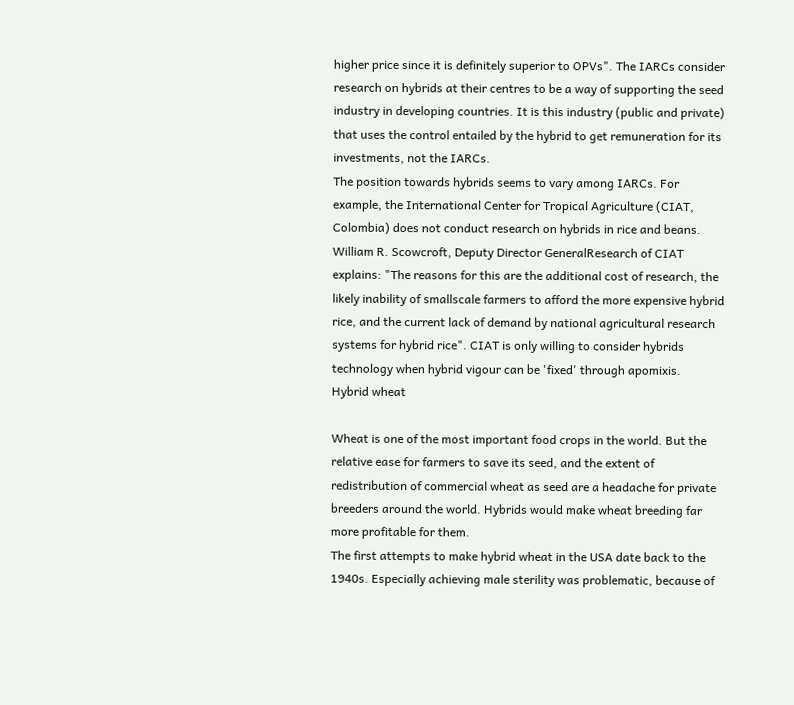higher price since it is definitely superior to OPVs". The IARCs consider research on hybrids at their centres to be a way of supporting the seed industry in developing countries. It is this industry (public and private) that uses the control entailed by the hybrid to get remuneration for its investments, not the IARCs.
The position towards hybrids seems to vary among IARCs. For example, the International Center for Tropical Agriculture (CIAT, Colombia) does not conduct research on hybrids in rice and beans. William R. Scowcroft, Deputy Director GeneralResearch of CIAT explains: "The reasons for this are the additional cost of research, the likely inability of smallscale farmers to afford the more expensive hybrid rice, and the current lack of demand by national agricultural research systems for hybrid rice". CIAT is only willing to consider hybrids technology when hybrid vigour can be 'fixed' through apomixis.
Hybrid wheat

Wheat is one of the most important food crops in the world. But the relative ease for farmers to save its seed, and the extent of redistribution of commercial wheat as seed are a headache for private breeders around the world. Hybrids would make wheat breeding far more profitable for them.
The first attempts to make hybrid wheat in the USA date back to the 1940s. Especially achieving male sterility was problematic, because of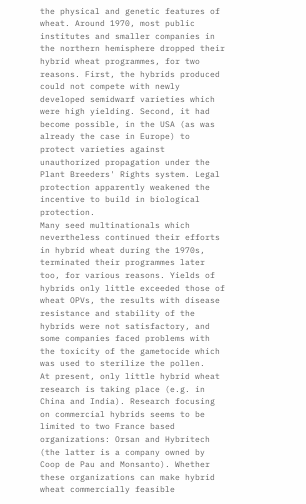the physical and genetic features of wheat. Around 1970, most public institutes and smaller companies in the northern hemisphere dropped their hybrid wheat programmes, for two reasons. First, the hybrids produced could not compete with newly developed semidwarf varieties which were high yielding. Second, it had become possible, in the USA (as was already the case in Europe) to protect varieties against unauthorized propagation under the Plant Breeders' Rights system. Legal protection apparently weakened the incentive to build in biological protection.
Many seed multinationals which nevertheless continued their efforts in hybrid wheat during the 1970s, terminated their programmes later too, for various reasons. Yields of hybrids only little exceeded those of wheat OPVs, the results with disease resistance and stability of the hybrids were not satisfactory, and some companies faced problems with the toxicity of the gametocide which was used to sterilize the pollen.
At present, only little hybrid wheat research is taking place (e.g. in China and India). Research focusing on commercial hybrids seems to be limited to two France based organizations: Orsan and Hybritech (the latter is a company owned by Coop de Pau and Monsanto). Whether these organizations can make hybrid wheat commercially feasible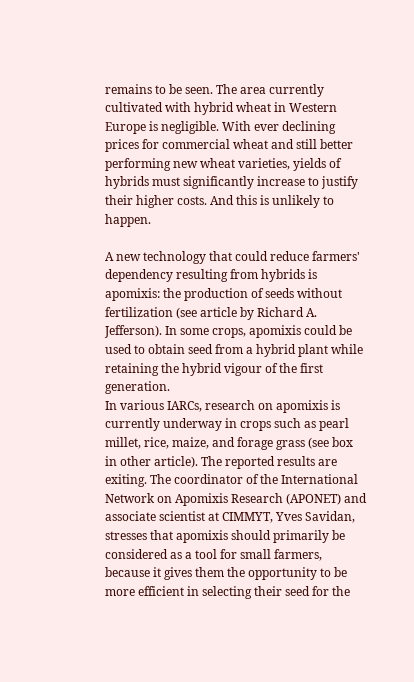remains to be seen. The area currently cultivated with hybrid wheat in Western Europe is negligible. With ever declining prices for commercial wheat and still better performing new wheat varieties, yields of hybrids must significantly increase to justify their higher costs. And this is unlikely to happen.

A new technology that could reduce farmers' dependency resulting from hybrids is apomixis: the production of seeds without fertilization (see article by Richard A. Jefferson). In some crops, apomixis could be used to obtain seed from a hybrid plant while retaining the hybrid vigour of the first generation.
In various IARCs, research on apomixis is currently underway in crops such as pearl millet, rice, maize, and forage grass (see box in other article). The reported results are exiting. The coordinator of the International Network on Apomixis Research (APONET) and associate scientist at CIMMYT, Yves Savidan, stresses that apomixis should primarily be considered as a tool for small farmers, because it gives them the opportunity to be more efficient in selecting their seed for the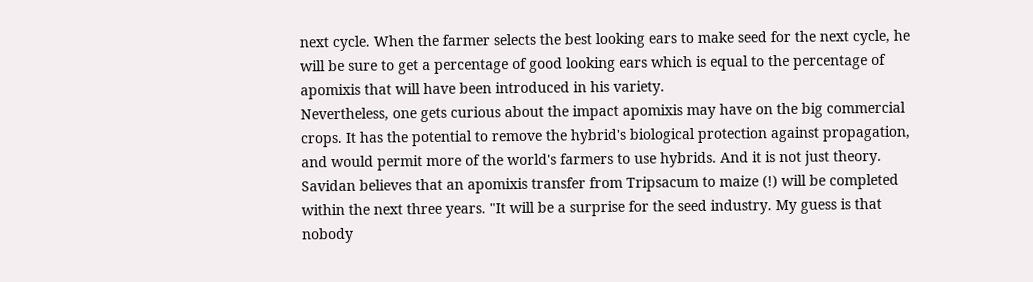next cycle. When the farmer selects the best looking ears to make seed for the next cycle, he will be sure to get a percentage of good looking ears which is equal to the percentage of apomixis that will have been introduced in his variety.
Nevertheless, one gets curious about the impact apomixis may have on the big commercial crops. It has the potential to remove the hybrid's biological protection against propagation, and would permit more of the world's farmers to use hybrids. And it is not just theory. Savidan believes that an apomixis transfer from Tripsacum to maize (!) will be completed within the next three years. "It will be a surprise for the seed industry. My guess is that nobody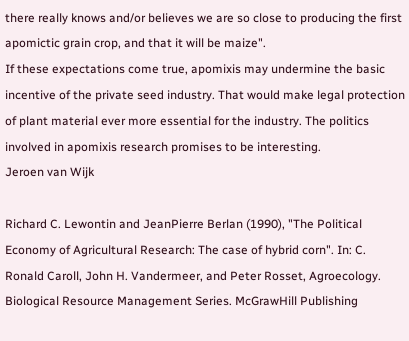there really knows and/or believes we are so close to producing the first apomictic grain crop, and that it will be maize".
If these expectations come true, apomixis may undermine the basic incentive of the private seed industry. That would make legal protection of plant material ever more essential for the industry. The politics involved in apomixis research promises to be interesting.
Jeroen van Wijk

Richard C. Lewontin and JeanPierre Berlan (1990), "The Political Economy of Agricultural Research: The case of hybrid corn". In: C. Ronald Caroll, John H. Vandermeer, and Peter Rosset, Agroecology. Biological Resource Management Series. McGrawHill Publishing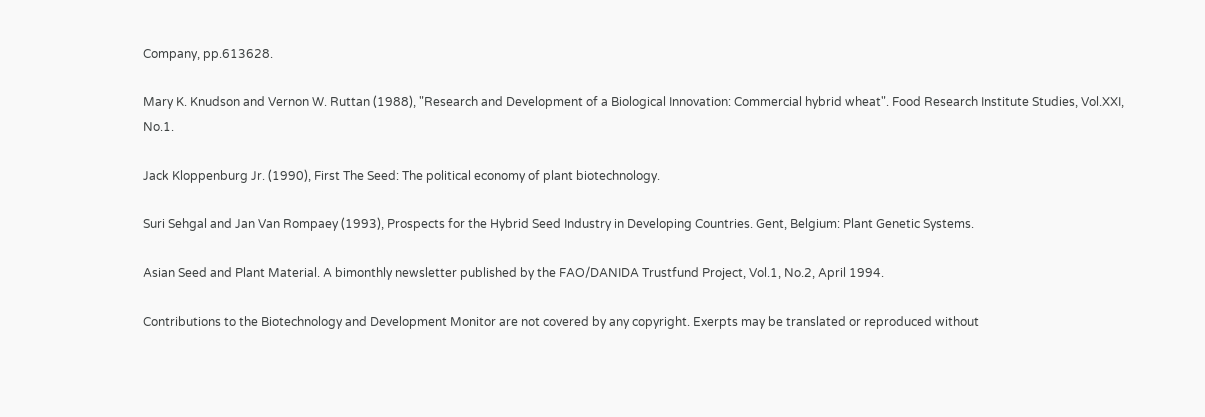Company, pp.613628.

Mary K. Knudson and Vernon W. Ruttan (1988), "Research and Development of a Biological Innovation: Commercial hybrid wheat". Food Research Institute Studies, Vol.XXI, No.1.

Jack Kloppenburg Jr. (1990), First The Seed: The political economy of plant biotechnology.

Suri Sehgal and Jan Van Rompaey (1993), Prospects for the Hybrid Seed Industry in Developing Countries. Gent, Belgium: Plant Genetic Systems.

Asian Seed and Plant Material. A bimonthly newsletter published by the FAO/DANIDA Trustfund Project, Vol.1, No.2, April 1994.

Contributions to the Biotechnology and Development Monitor are not covered by any copyright. Exerpts may be translated or reproduced without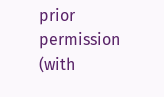prior permission (with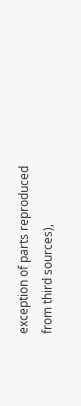exception of parts reproduced from third sources),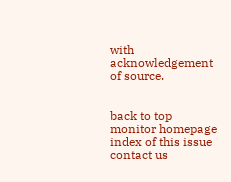with acknowledgement of source.


back to top
monitor homepage
index of this issue
contact us